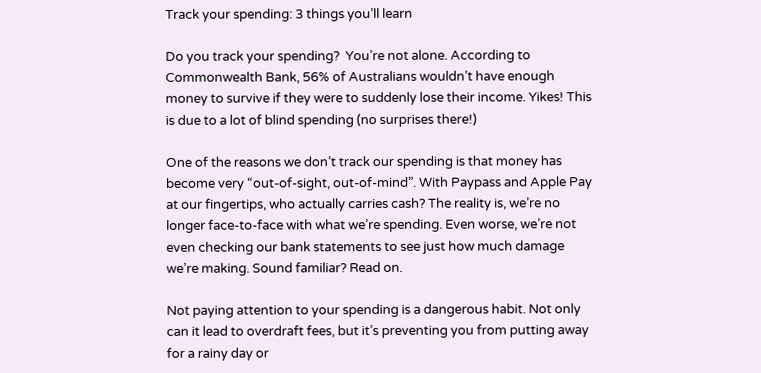Track your spending: 3 things you’ll learn

Do you track your spending?  You’re not alone. According to Commonwealth Bank, 56% of Australians wouldn’t have enough money to survive if they were to suddenly lose their income. Yikes! This is due to a lot of blind spending (no surprises there!)

One of the reasons we don’t track our spending is that money has become very “out-of-sight, out-of-mind”. With Paypass and Apple Pay at our fingertips, who actually carries cash? The reality is, we’re no longer face-to-face with what we’re spending. Even worse, we’re not even checking our bank statements to see just how much damage we’re making. Sound familiar? Read on.

Not paying attention to your spending is a dangerous habit. Not only can it lead to overdraft fees, but it’s preventing you from putting away for a rainy day or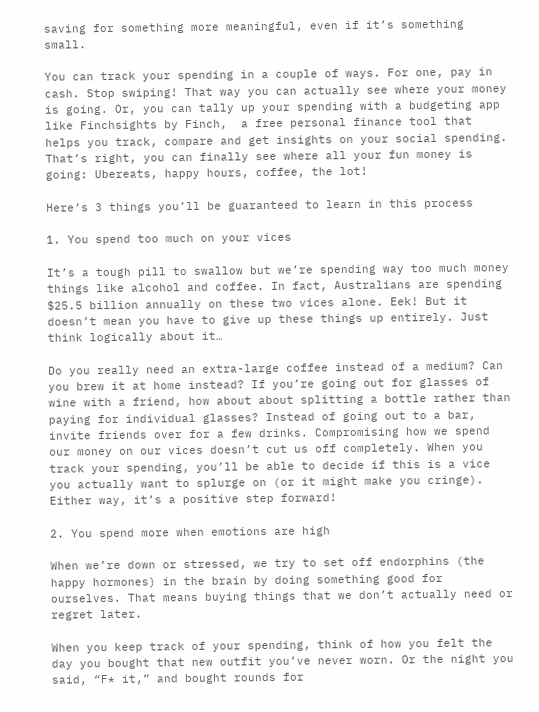saving for something more meaningful, even if it’s something small.

You can track your spending in a couple of ways. For one, pay in cash. Stop swiping! That way you can actually see where your money is going. Or, you can tally up your spending with a budgeting app like Finchsights by Finch,  a free personal finance tool that helps you track, compare and get insights on your social spending. That’s right, you can finally see where all your fun money is going: Ubereats, happy hours, coffee, the lot!

Here’s 3 things you’ll be guaranteed to learn in this process

1. You spend too much on your vices

It’s a tough pill to swallow but we’re spending way too much money things like alcohol and coffee. In fact, Australians are spending $25.5 billion annually on these two vices alone. Eek! But it doesn’t mean you have to give up these things up entirely. Just think logically about it…

Do you really need an extra-large coffee instead of a medium? Can you brew it at home instead? If you’re going out for glasses of wine with a friend, how about about splitting a bottle rather than paying for individual glasses? Instead of going out to a bar, invite friends over for a few drinks. Compromising how we spend our money on our vices doesn’t cut us off completely. When you track your spending, you’ll be able to decide if this is a vice you actually want to splurge on (or it might make you cringe). Either way, it’s a positive step forward!

2. You spend more when emotions are high

When we’re down or stressed, we try to set off endorphins (the happy hormones) in the brain by doing something good for ourselves. That means buying things that we don’t actually need or regret later.

When you keep track of your spending, think of how you felt the day you bought that new outfit you’ve never worn. Or the night you said, “F* it,” and bought rounds for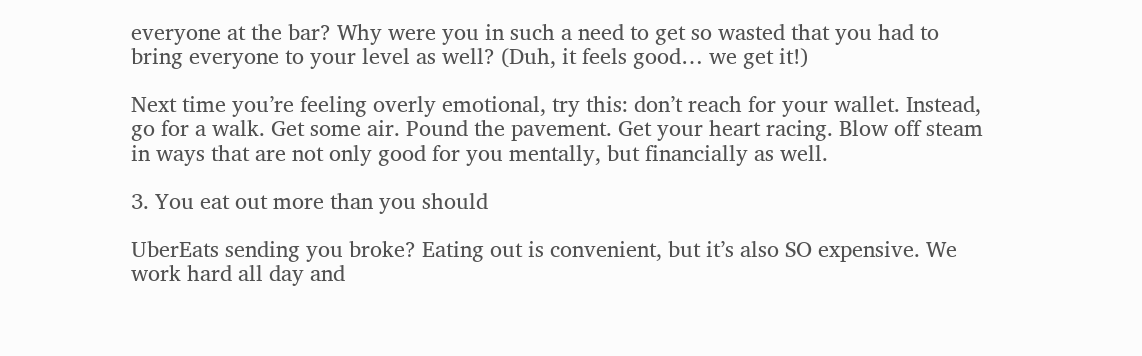everyone at the bar? Why were you in such a need to get so wasted that you had to bring everyone to your level as well? (Duh, it feels good… we get it!)

Next time you’re feeling overly emotional, try this: don’t reach for your wallet. Instead, go for a walk. Get some air. Pound the pavement. Get your heart racing. Blow off steam in ways that are not only good for you mentally, but financially as well.

3. You eat out more than you should

UberEats sending you broke? Eating out is convenient, but it’s also SO expensive. We work hard all day and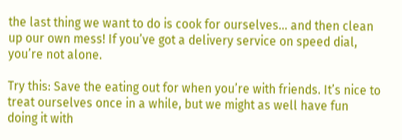the last thing we want to do is cook for ourselves… and then clean up our own mess! If you’ve got a delivery service on speed dial, you’re not alone.

Try this: Save the eating out for when you’re with friends. It’s nice to treat ourselves once in a while, but we might as well have fun doing it with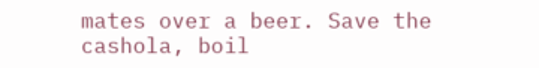mates over a beer. Save the cashola, boil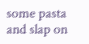some pasta and slap on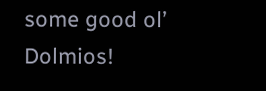some good ol’ Dolmios!